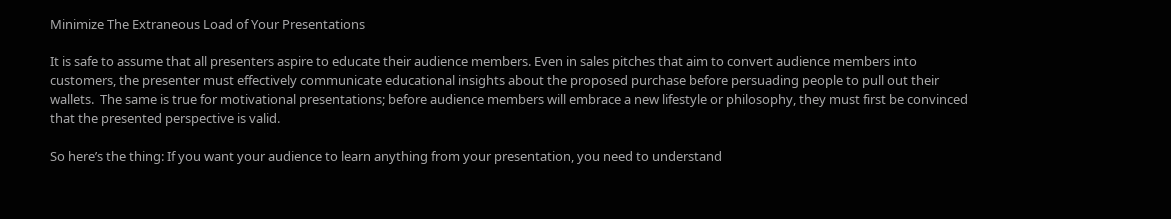Minimize The Extraneous Load of Your Presentations

It is safe to assume that all presenters aspire to educate their audience members. Even in sales pitches that aim to convert audience members into customers, the presenter must effectively communicate educational insights about the proposed purchase before persuading people to pull out their wallets.  The same is true for motivational presentations; before audience members will embrace a new lifestyle or philosophy, they must first be convinced that the presented perspective is valid.

So here’s the thing: If you want your audience to learn anything from your presentation, you need to understand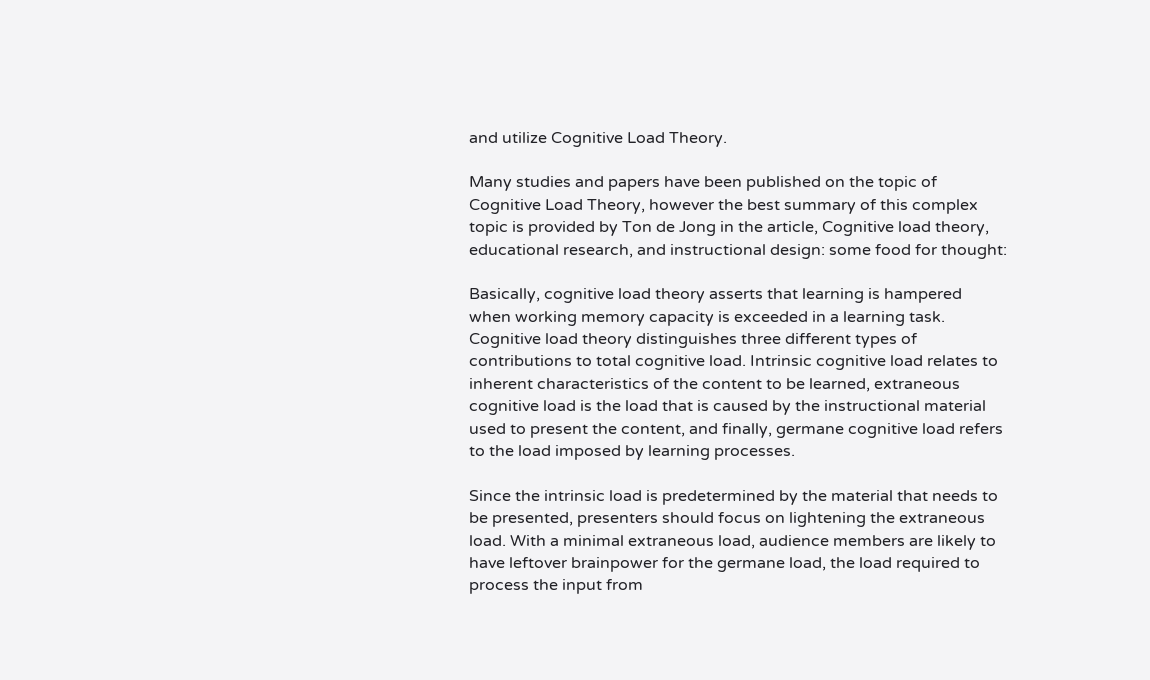and utilize Cognitive Load Theory.

Many studies and papers have been published on the topic of Cognitive Load Theory, however the best summary of this complex topic is provided by Ton de Jong in the article, Cognitive load theory, educational research, and instructional design: some food for thought:

Basically, cognitive load theory asserts that learning is hampered when working memory capacity is exceeded in a learning task. Cognitive load theory distinguishes three different types of contributions to total cognitive load. Intrinsic cognitive load relates to inherent characteristics of the content to be learned, extraneous cognitive load is the load that is caused by the instructional material used to present the content, and finally, germane cognitive load refers to the load imposed by learning processes.

Since the intrinsic load is predetermined by the material that needs to be presented, presenters should focus on lightening the extraneous load. With a minimal extraneous load, audience members are likely to have leftover brainpower for the germane load, the load required to process the input from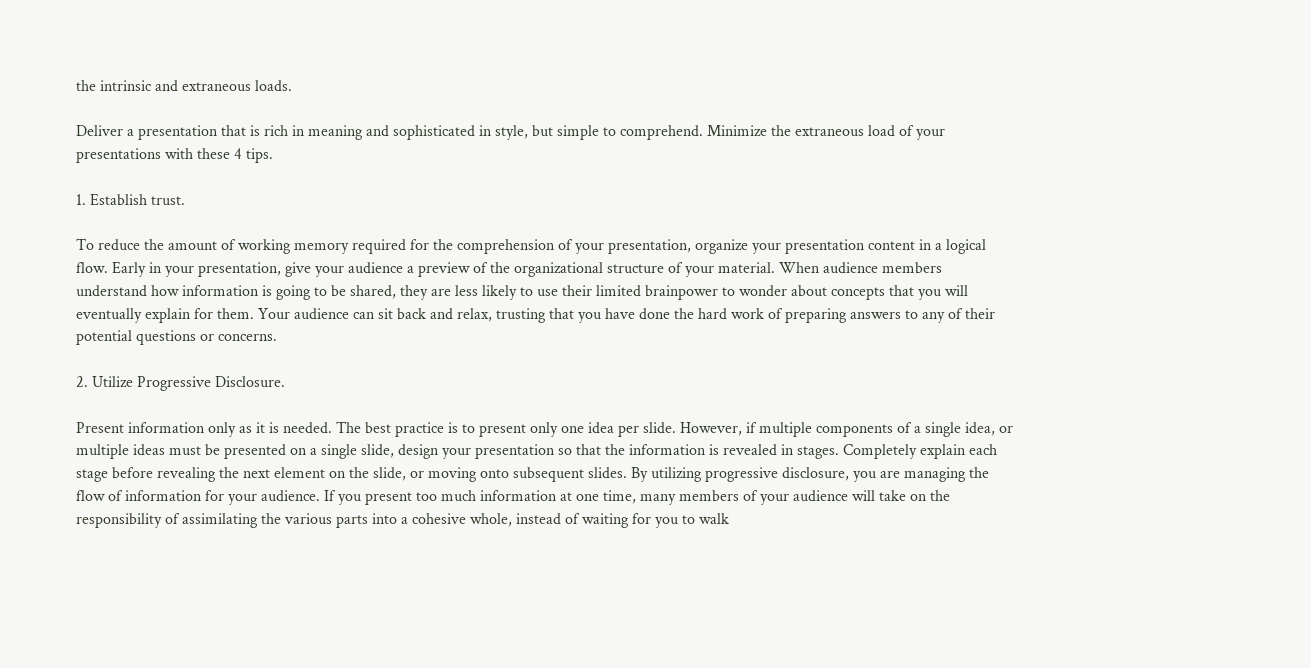the intrinsic and extraneous loads.

Deliver a presentation that is rich in meaning and sophisticated in style, but simple to comprehend. Minimize the extraneous load of your presentations with these 4 tips.

1. Establish trust.

To reduce the amount of working memory required for the comprehension of your presentation, organize your presentation content in a logical flow. Early in your presentation, give your audience a preview of the organizational structure of your material. When audience members understand how information is going to be shared, they are less likely to use their limited brainpower to wonder about concepts that you will eventually explain for them. Your audience can sit back and relax, trusting that you have done the hard work of preparing answers to any of their potential questions or concerns.

2. Utilize Progressive Disclosure.

Present information only as it is needed. The best practice is to present only one idea per slide. However, if multiple components of a single idea, or multiple ideas must be presented on a single slide, design your presentation so that the information is revealed in stages. Completely explain each stage before revealing the next element on the slide, or moving onto subsequent slides. By utilizing progressive disclosure, you are managing the flow of information for your audience. If you present too much information at one time, many members of your audience will take on the responsibility of assimilating the various parts into a cohesive whole, instead of waiting for you to walk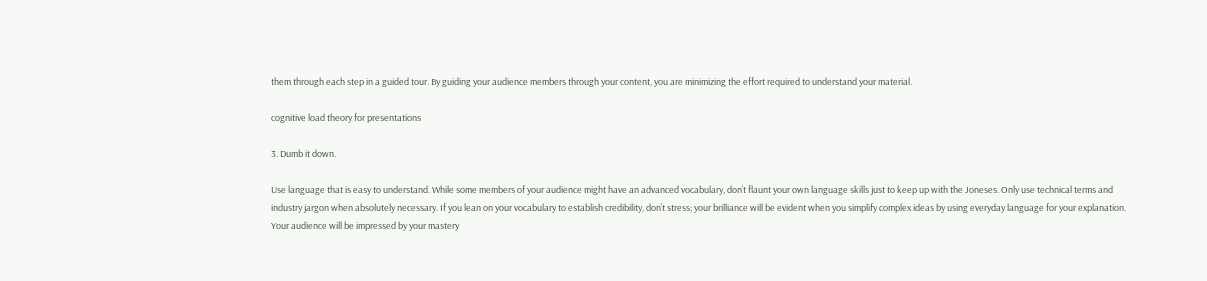them through each step in a guided tour. By guiding your audience members through your content, you are minimizing the effort required to understand your material.

cognitive load theory for presentations

3. Dumb it down.

Use language that is easy to understand. While some members of your audience might have an advanced vocabulary, don’t flaunt your own language skills just to keep up with the Joneses. Only use technical terms and industry jargon when absolutely necessary. If you lean on your vocabulary to establish credibility, don’t stress; your brilliance will be evident when you simplify complex ideas by using everyday language for your explanation. Your audience will be impressed by your mastery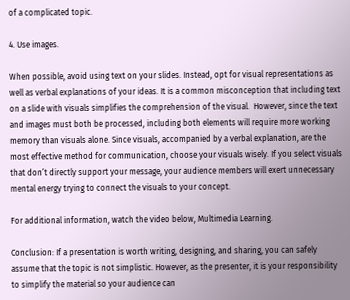of a complicated topic.

4. Use images.

When possible, avoid using text on your slides. Instead, opt for visual representations as well as verbal explanations of your ideas. It is a common misconception that including text on a slide with visuals simplifies the comprehension of the visual.  However, since the text and images must both be processed, including both elements will require more working memory than visuals alone. Since visuals, accompanied by a verbal explanation, are the most effective method for communication, choose your visuals wisely. If you select visuals that don’t directly support your message, your audience members will exert unnecessary mental energy trying to connect the visuals to your concept.

For additional information, watch the video below, Multimedia Learning.

Conclusion: If a presentation is worth writing, designing, and sharing, you can safely assume that the topic is not simplistic. However, as the presenter, it is your responsibility to simplify the material so your audience can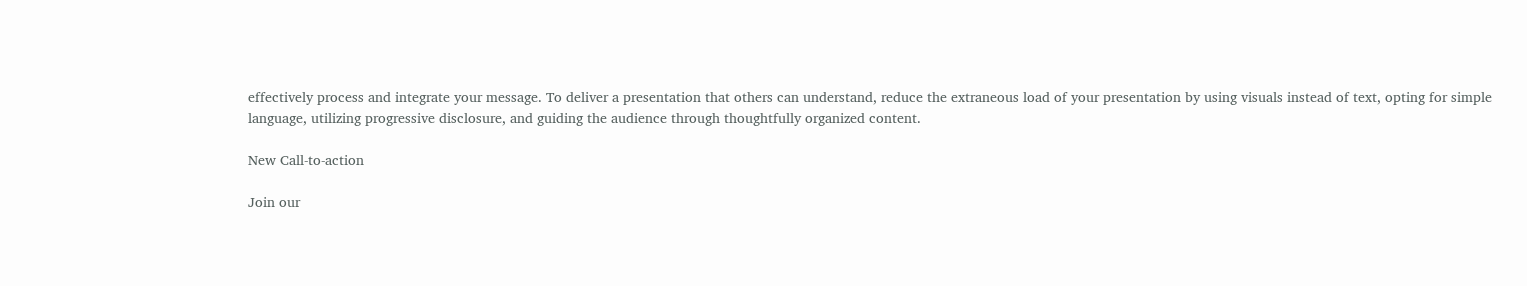effectively process and integrate your message. To deliver a presentation that others can understand, reduce the extraneous load of your presentation by using visuals instead of text, opting for simple language, utilizing progressive disclosure, and guiding the audience through thoughtfully organized content.

New Call-to-action

Join our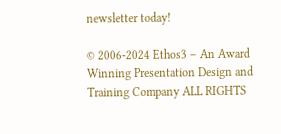newsletter today!

© 2006-2024 Ethos3 – An Award Winning Presentation Design and Training Company ALL RIGHTS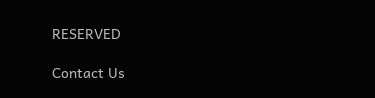RESERVED

Contact Us